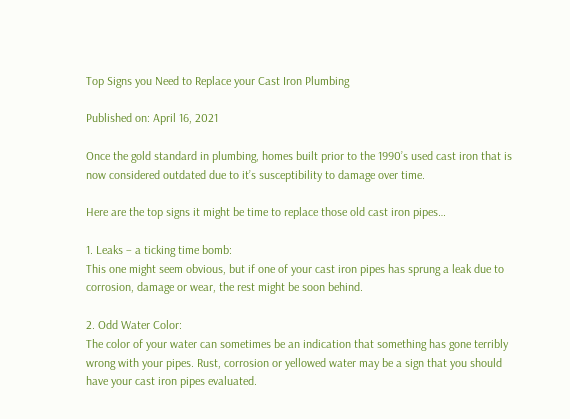Top Signs you Need to Replace your Cast Iron Plumbing

Published on: April 16, 2021

Once the gold standard in plumbing, homes built prior to the 1990’s used cast iron that is now considered outdated due to it’s susceptibility to damage over time.

Here are the top signs it might be time to replace those old cast iron pipes…

1. Leaks – a ticking time bomb:
This one might seem obvious, but if one of your cast iron pipes has sprung a leak due to corrosion, damage or wear, the rest might be soon behind.

2. Odd Water Color:
The color of your water can sometimes be an indication that something has gone terribly wrong with your pipes. Rust, corrosion or yellowed water may be a sign that you should have your cast iron pipes evaluated.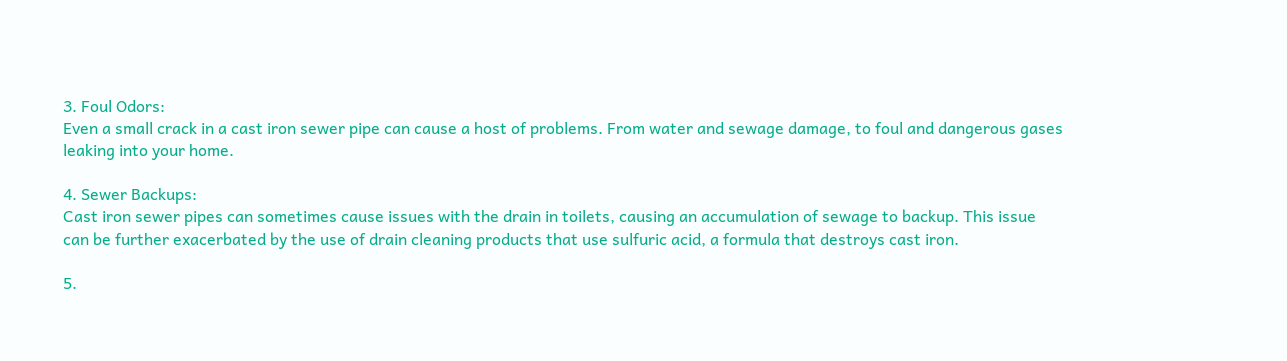3. Foul Odors:
Even a small crack in a cast iron sewer pipe can cause a host of problems. From water and sewage damage, to foul and dangerous gases leaking into your home.

4. Sewer Backups:
Cast iron sewer pipes can sometimes cause issues with the drain in toilets, causing an accumulation of sewage to backup. This issue can be further exacerbated by the use of drain cleaning products that use sulfuric acid, a formula that destroys cast iron.

5.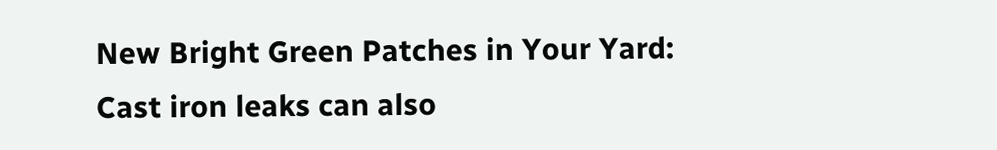New Bright Green Patches in Your Yard:
Cast iron leaks can also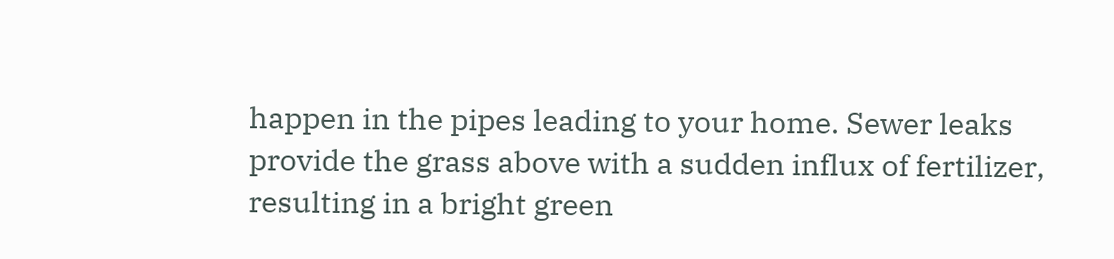happen in the pipes leading to your home. Sewer leaks provide the grass above with a sudden influx of fertilizer, resulting in a bright green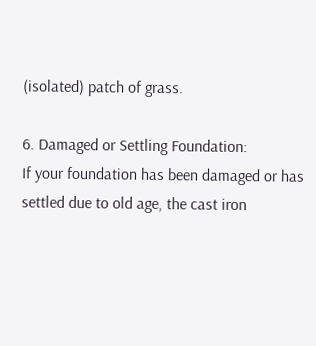(isolated) patch of grass.

6. Damaged or Settling Foundation:
If your foundation has been damaged or has settled due to old age, the cast iron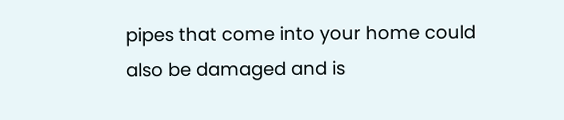pipes that come into your home could also be damaged and is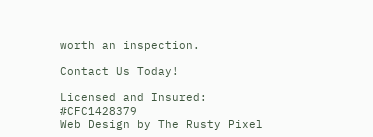worth an inspection.

Contact Us Today!

Licensed and Insured: #CFC1428379
Web Design by The Rusty Pixel